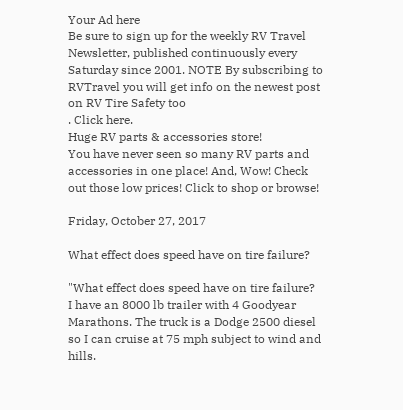Your Ad here
Be sure to sign up for the weekly RV Travel Newsletter, published continuously every Saturday since 2001. NOTE By subscribing to RVTravel you will get info on the newest post on RV Tire Safety too
. Click here.
Huge RV parts & accessories store!
You have never seen so many RV parts and accessories in one place! And, Wow! Check out those low prices! Click to shop or browse!

Friday, October 27, 2017

What effect does speed have on tire failure?

"What effect does speed have on tire failure?
I have an 8000 lb trailer with 4 Goodyear Marathons. The truck is a Dodge 2500 diesel so I can cruise at 75 mph subject to wind and hills.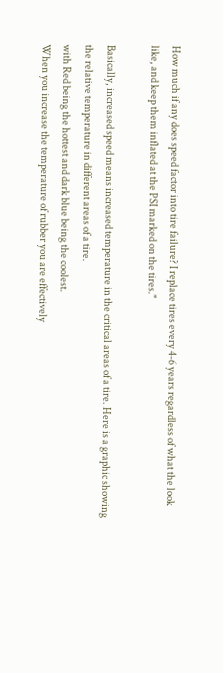How much if any does speed factor into tire failure? I replace tires every 4-6 years regardless of what the look like, and keep them inflated at the PSI marked on the tires."

Basically, increased speed means increased temperature in the critical areas of a tire. Here is a graphic showing the relative temperature in different areas of a tire.
with Red being the hottest and dark blue being the coolest.
When you increase the temperature of rubber you are effectively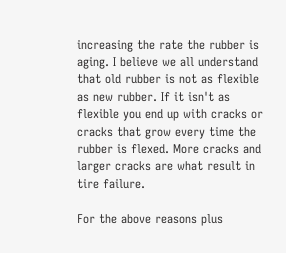increasing the rate the rubber is aging. I believe we all understand that old rubber is not as flexible as new rubber. If it isn't as flexible you end up with cracks or cracks that grow every time the rubber is flexed. More cracks and larger cracks are what result in tire failure.

For the above reasons plus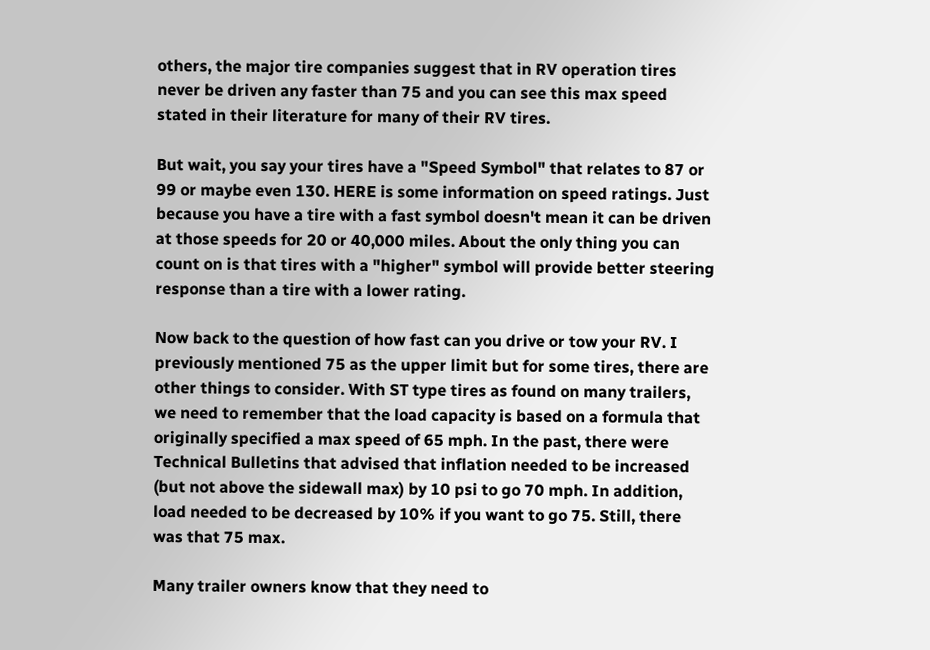others, the major tire companies suggest that in RV operation tires never be driven any faster than 75 and you can see this max speed stated in their literature for many of their RV tires.

But wait, you say your tires have a "Speed Symbol" that relates to 87 or 99 or maybe even 130. HERE is some information on speed ratings. Just because you have a tire with a fast symbol doesn't mean it can be driven at those speeds for 20 or 40,000 miles. About the only thing you can count on is that tires with a "higher" symbol will provide better steering response than a tire with a lower rating.

Now back to the question of how fast can you drive or tow your RV. I previously mentioned 75 as the upper limit but for some tires, there are other things to consider. With ST type tires as found on many trailers, we need to remember that the load capacity is based on a formula that originally specified a max speed of 65 mph. In the past, there were Technical Bulletins that advised that inflation needed to be increased (but not above the sidewall max) by 10 psi to go 70 mph. In addition, load needed to be decreased by 10% if you want to go 75. Still, there was that 75 max.

Many trailer owners know that they need to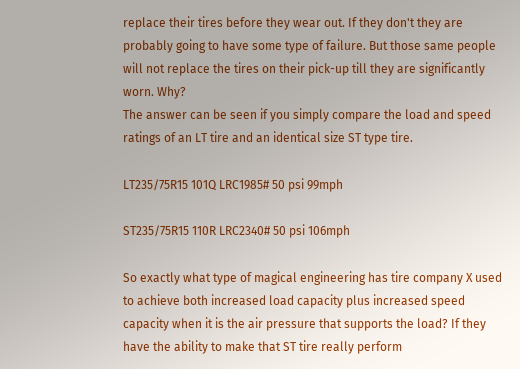replace their tires before they wear out. If they don't they are probably going to have some type of failure. But those same people will not replace the tires on their pick-up till they are significantly worn. Why?
The answer can be seen if you simply compare the load and speed ratings of an LT tire and an identical size ST type tire.

LT235/75R15 101Q LRC1985# 50 psi 99mph

ST235/75R15 110R LRC2340# 50 psi 106mph

So exactly what type of magical engineering has tire company X used to achieve both increased load capacity plus increased speed capacity when it is the air pressure that supports the load? If they have the ability to make that ST tire really perform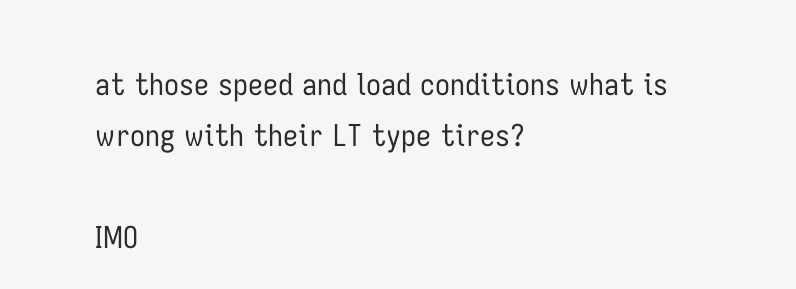at those speed and load conditions what is wrong with their LT type tires?

IMO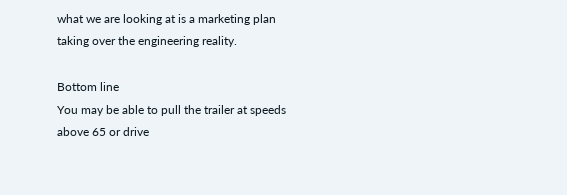what we are looking at is a marketing plan taking over the engineering reality.

Bottom line
You may be able to pull the trailer at speeds above 65 or drive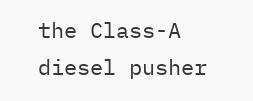the Class-A diesel pusher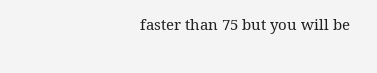faster than 75 but you will be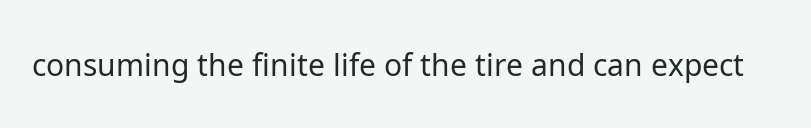consuming the finite life of the tire and can expect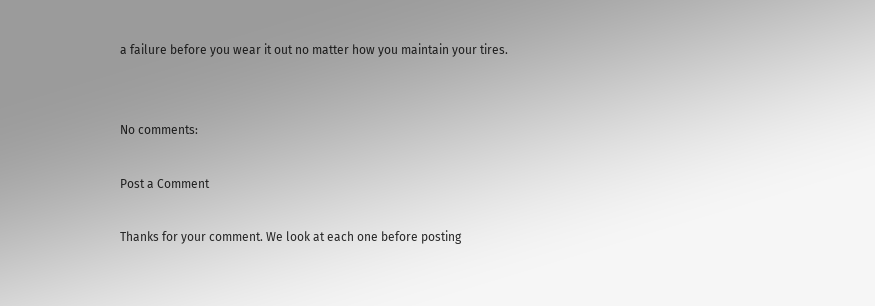a failure before you wear it out no matter how you maintain your tires.


No comments:

Post a Comment

Thanks for your comment. We look at each one before posting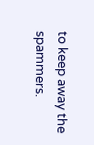to keep away the spammers.